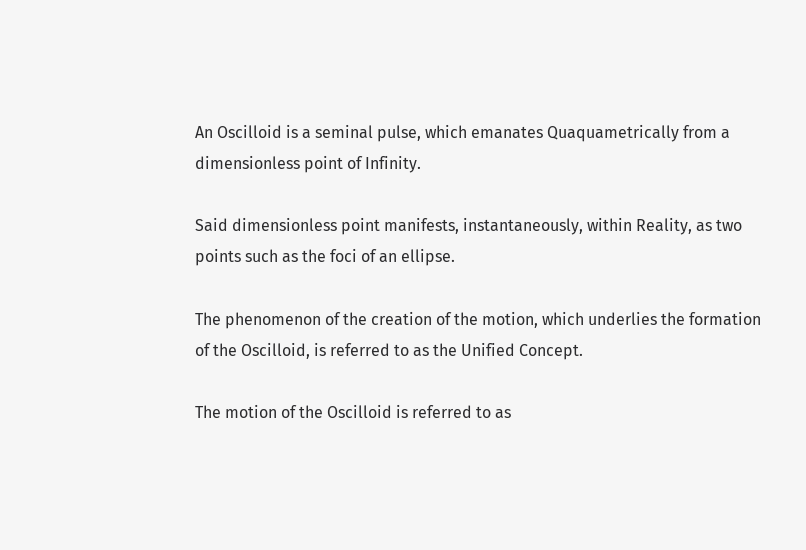An Oscilloid is a seminal pulse, which emanates Quaquametrically from a dimensionless point of Infinity.

Said dimensionless point manifests, instantaneously, within Reality, as two points such as the foci of an ellipse.

The phenomenon of the creation of the motion, which underlies the formation of the Oscilloid, is referred to as the Unified Concept.

The motion of the Oscilloid is referred to as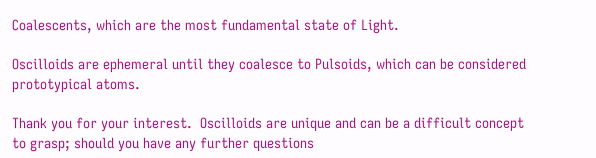Coalescents, which are the most fundamental state of Light.

Oscilloids are ephemeral until they coalesce to Pulsoids, which can be considered prototypical atoms.

Thank you for your interest.  Oscilloids are unique and can be a difficult concept to grasp; should you have any further questions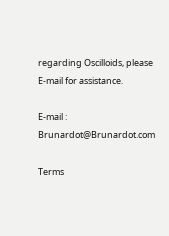regarding Oscilloids, please E-mail for assistance.

E-mail :  Brunardot@Brunardot.com

Terms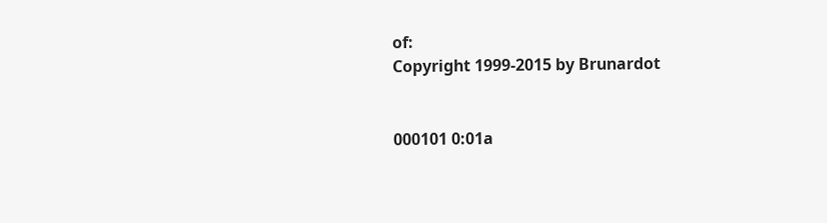of:
Copyright 1999-2015 by Brunardot


000101 0:01a